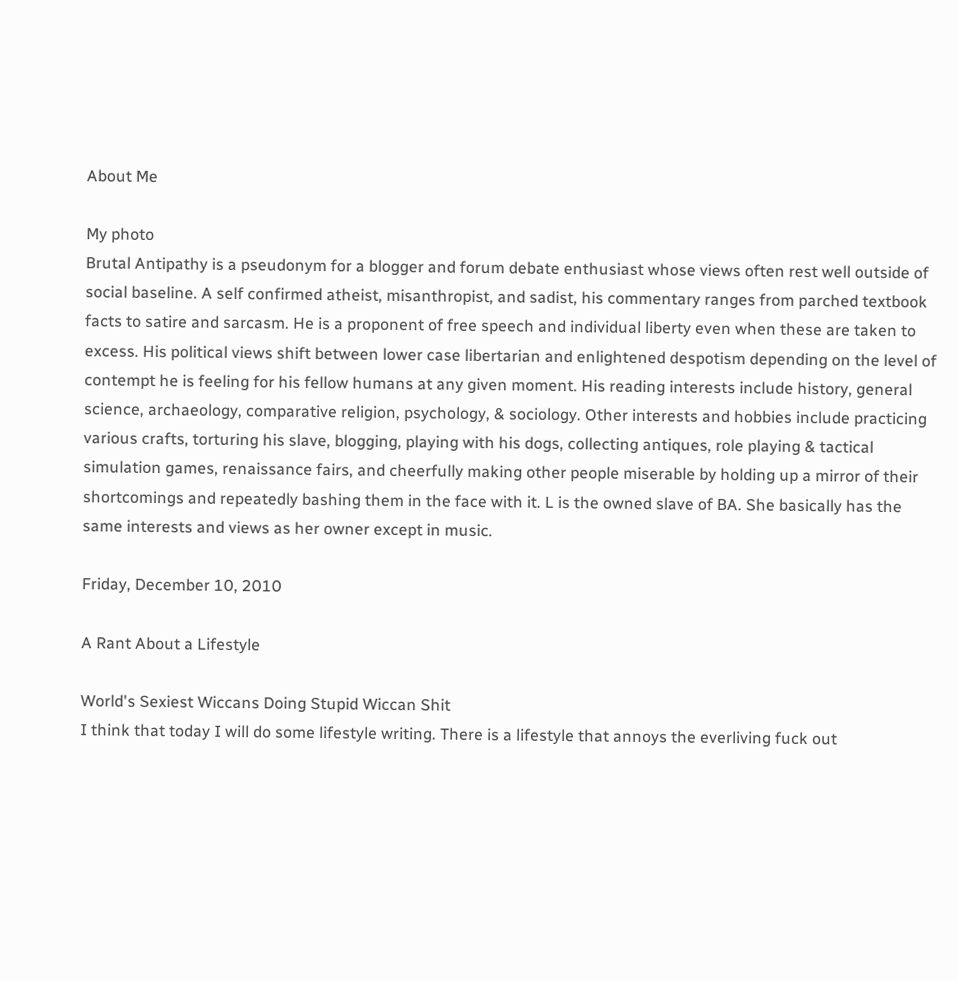About Me

My photo
Brutal Antipathy is a pseudonym for a blogger and forum debate enthusiast whose views often rest well outside of social baseline. A self confirmed atheist, misanthropist, and sadist, his commentary ranges from parched textbook facts to satire and sarcasm. He is a proponent of free speech and individual liberty even when these are taken to excess. His political views shift between lower case libertarian and enlightened despotism depending on the level of contempt he is feeling for his fellow humans at any given moment. His reading interests include history, general science, archaeology, comparative religion, psychology, & sociology. Other interests and hobbies include practicing various crafts, torturing his slave, blogging, playing with his dogs, collecting antiques, role playing & tactical simulation games, renaissance fairs, and cheerfully making other people miserable by holding up a mirror of their shortcomings and repeatedly bashing them in the face with it. L is the owned slave of BA. She basically has the same interests and views as her owner except in music.

Friday, December 10, 2010

A Rant About a Lifestyle

World's Sexiest Wiccans Doing Stupid Wiccan Shit
I think that today I will do some lifestyle writing. There is a lifestyle that annoys the everliving fuck out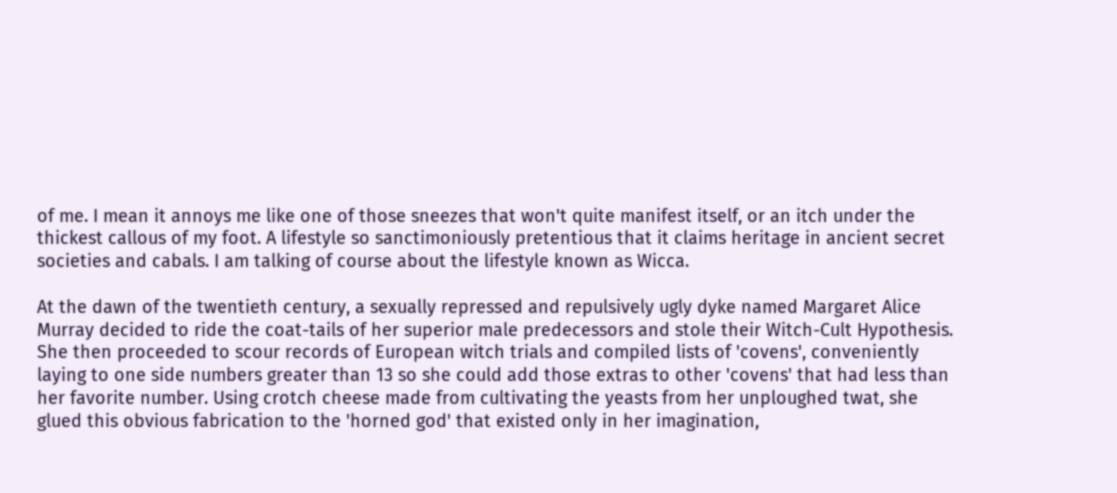of me. I mean it annoys me like one of those sneezes that won't quite manifest itself, or an itch under the thickest callous of my foot. A lifestyle so sanctimoniously pretentious that it claims heritage in ancient secret societies and cabals. I am talking of course about the lifestyle known as Wicca.

At the dawn of the twentieth century, a sexually repressed and repulsively ugly dyke named Margaret Alice Murray decided to ride the coat-tails of her superior male predecessors and stole their Witch-Cult Hypothesis. She then proceeded to scour records of European witch trials and compiled lists of 'covens', conveniently laying to one side numbers greater than 13 so she could add those extras to other 'covens' that had less than her favorite number. Using crotch cheese made from cultivating the yeasts from her unploughed twat, she glued this obvious fabrication to the 'horned god' that existed only in her imagination,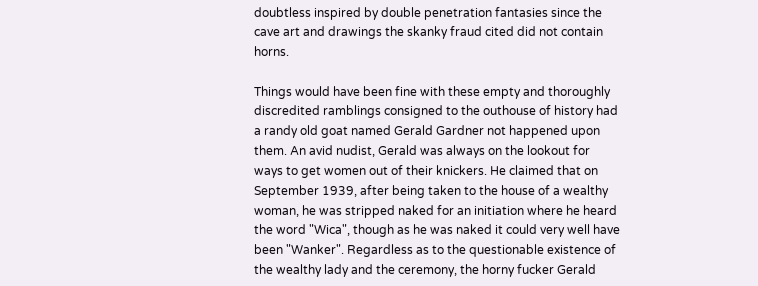doubtless inspired by double penetration fantasies since the cave art and drawings the skanky fraud cited did not contain horns.

Things would have been fine with these empty and thoroughly discredited ramblings consigned to the outhouse of history had a randy old goat named Gerald Gardner not happened upon them. An avid nudist, Gerald was always on the lookout for ways to get women out of their knickers. He claimed that on September 1939, after being taken to the house of a wealthy woman, he was stripped naked for an initiation where he heard the word "Wica", though as he was naked it could very well have been "Wanker". Regardless as to the questionable existence of the wealthy lady and the ceremony, the horny fucker Gerald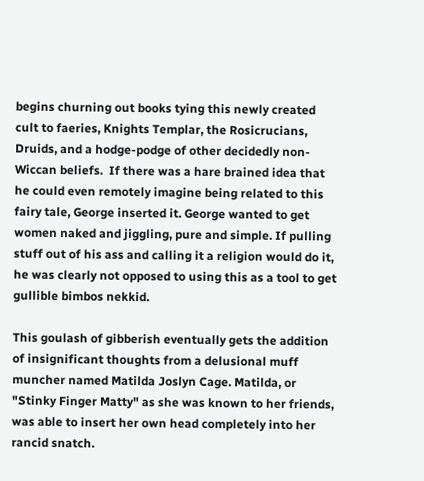begins churning out books tying this newly created cult to faeries, Knights Templar, the Rosicrucians, Druids, and a hodge-podge of other decidedly non-Wiccan beliefs.  If there was a hare brained idea that he could even remotely imagine being related to this fairy tale, George inserted it. George wanted to get women naked and jiggling, pure and simple. If pulling stuff out of his ass and calling it a religion would do it, he was clearly not opposed to using this as a tool to get gullible bimbos nekkid.

This goulash of gibberish eventually gets the addition of insignificant thoughts from a delusional muff muncher named Matilda Joslyn Cage. Matilda, or "Stinky Finger Matty" as she was known to her friends, was able to insert her own head completely into her rancid snatch.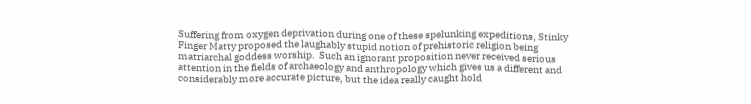Suffering from oxygen deprivation during one of these spelunking expeditions, Stinky Finger Matty proposed the laughably stupid notion of prehistoric religion being matriarchal goddess worship.  Such an ignorant proposition never received serious attention in the fields of archaeology and anthropology which gives us a different and considerably more accurate picture, but the idea really caught hold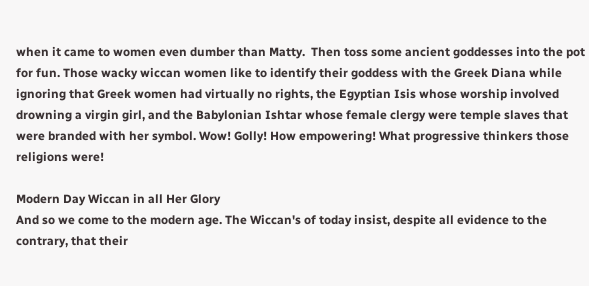when it came to women even dumber than Matty.  Then toss some ancient goddesses into the pot for fun. Those wacky wiccan women like to identify their goddess with the Greek Diana while ignoring that Greek women had virtually no rights, the Egyptian Isis whose worship involved drowning a virgin girl, and the Babylonian Ishtar whose female clergy were temple slaves that were branded with her symbol. Wow! Golly! How empowering! What progressive thinkers those religions were!

Modern Day Wiccan in all Her Glory
And so we come to the modern age. The Wiccan's of today insist, despite all evidence to the contrary, that their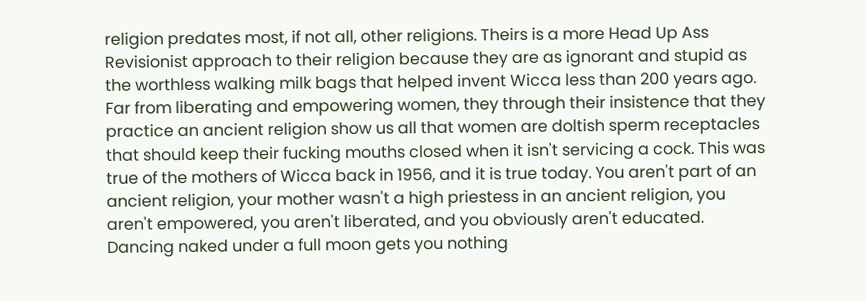religion predates most, if not all, other religions. Theirs is a more Head Up Ass Revisionist approach to their religion because they are as ignorant and stupid as the worthless walking milk bags that helped invent Wicca less than 200 years ago. Far from liberating and empowering women, they through their insistence that they practice an ancient religion show us all that women are doltish sperm receptacles that should keep their fucking mouths closed when it isn't servicing a cock. This was true of the mothers of Wicca back in 1956, and it is true today. You aren't part of an ancient religion, your mother wasn't a high priestess in an ancient religion, you aren't empowered, you aren't liberated, and you obviously aren't educated. Dancing naked under a full moon gets you nothing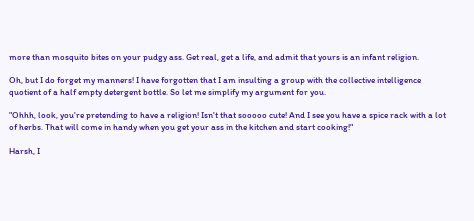more than mosquito bites on your pudgy ass. Get real, get a life, and admit that yours is an infant religion.

Oh, but I do forget my manners! I have forgotten that I am insulting a group with the collective intelligence quotient of a half empty detergent bottle. So let me simplify my argument for you.

"Ohhh, look, you're pretending to have a religion! Isn't that sooooo cute! And I see you have a spice rack with a lot of herbs. That will come in handy when you get your ass in the kitchen and start cooking!"

Harsh, I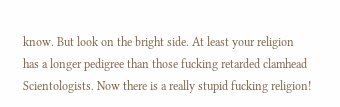know. But look on the bright side. At least your religion has a longer pedigree than those fucking retarded clamhead Scientologists. Now there is a really stupid fucking religion!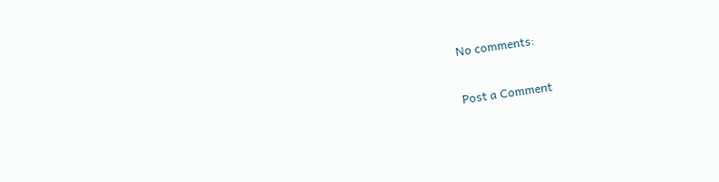No comments:

Post a Comment